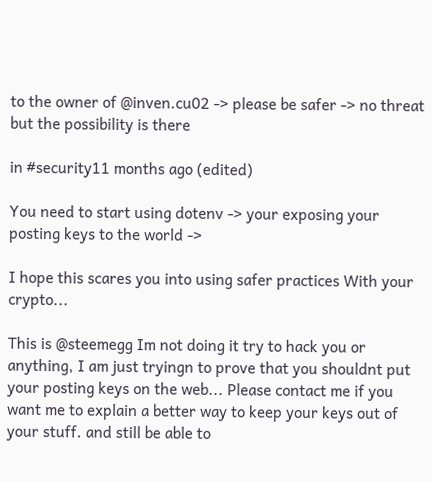to the owner of @inven.cu02 -> please be safer -> no threat but the possibility is there

in #security11 months ago (edited)

You need to start using dotenv -> your exposing your posting keys to the world ->

I hope this scares you into using safer practices With your crypto...

This is @steemegg Im not doing it try to hack you or anything, I am just tryingn to prove that you shouldnt put your posting keys on the web... Please contact me if you want me to explain a better way to keep your keys out of your stuff. and still be able to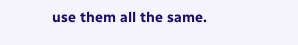use them all the same.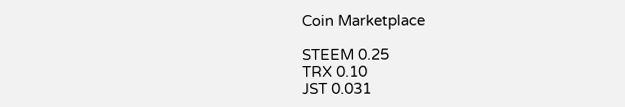Coin Marketplace

STEEM 0.25
TRX 0.10
JST 0.031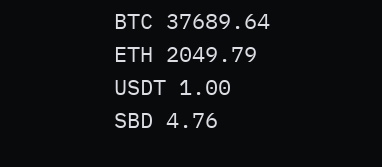BTC 37689.64
ETH 2049.79
USDT 1.00
SBD 4.76